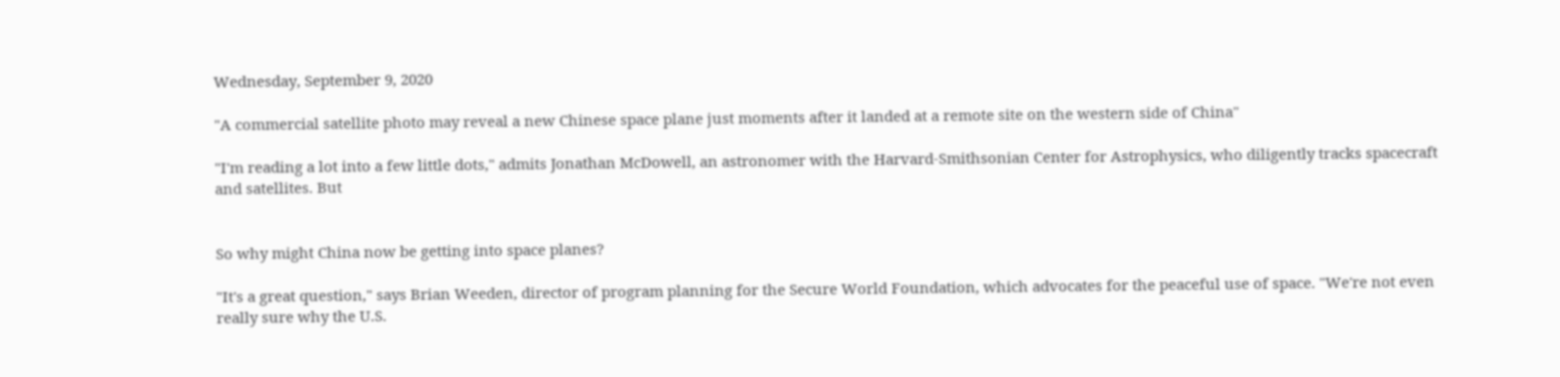Wednesday, September 9, 2020

"A commercial satellite photo may reveal a new Chinese space plane just moments after it landed at a remote site on the western side of China"

"I'm reading a lot into a few little dots," admits Jonathan McDowell, an astronomer with the Harvard-Smithsonian Center for Astrophysics, who diligently tracks spacecraft and satellites. But


So why might China now be getting into space planes?

"It's a great question," says Brian Weeden, director of program planning for the Secure World Foundation, which advocates for the peaceful use of space. "We're not even really sure why the U.S.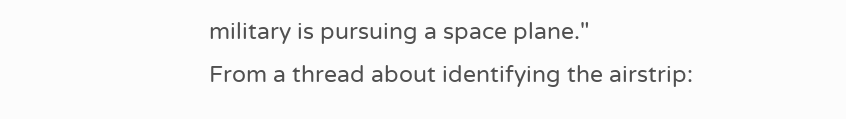military is pursuing a space plane."
From a thread about identifying the airstrip: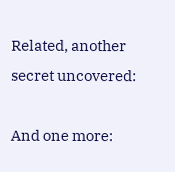Related, another secret uncovered:

And one more: